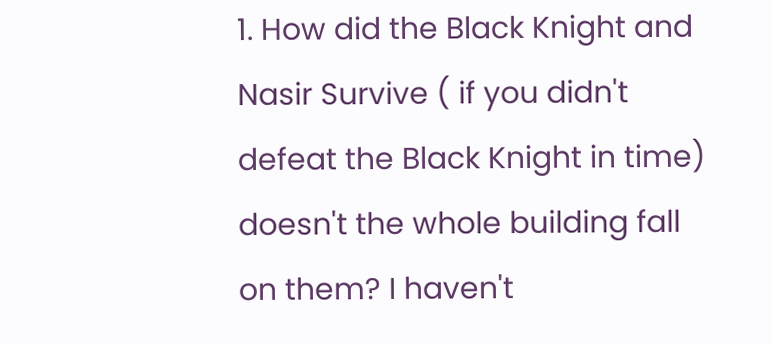1. How did the Black Knight and Nasir Survive ( if you didn't defeat the Black Knight in time) doesn't the whole building fall on them? I haven't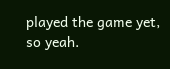played the game yet, so yeah.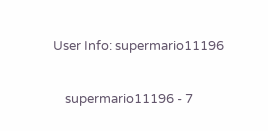User Info: supermario11196

    supermario11196 - 7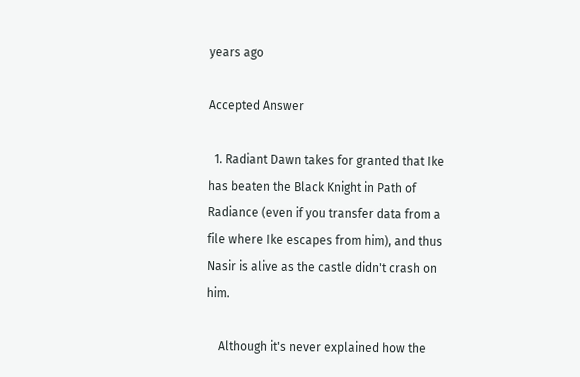years ago

Accepted Answer

  1. Radiant Dawn takes for granted that Ike has beaten the Black Knight in Path of Radiance (even if you transfer data from a file where Ike escapes from him), and thus Nasir is alive as the castle didn't crash on him.

    Although it's never explained how the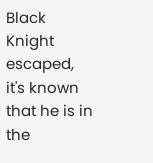Black Knight escaped, it's known that he is in the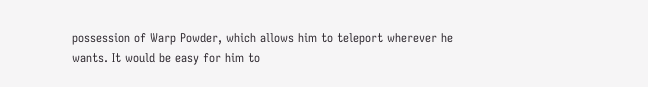possession of Warp Powder, which allows him to teleport wherever he wants. It would be easy for him to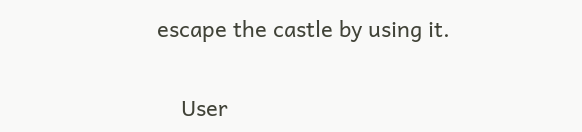escape the castle by using it.

    User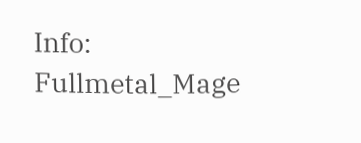Info: Fullmetal_Mage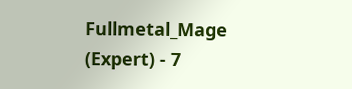Fullmetal_Mage (Expert) - 7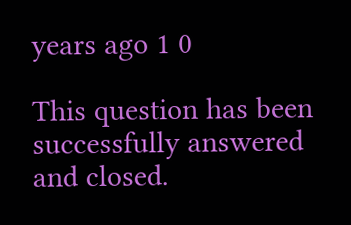years ago 1 0

This question has been successfully answered and closed.